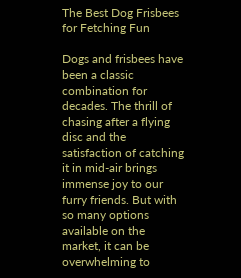The Best Dog Frisbees for Fetching Fun

Dogs and frisbees have been a classic combination for decades. The thrill of chasing after a flying disc and the satisfaction of catching it in mid-air brings immense joy to our furry friends. But with so many options available on the market, it can be overwhelming to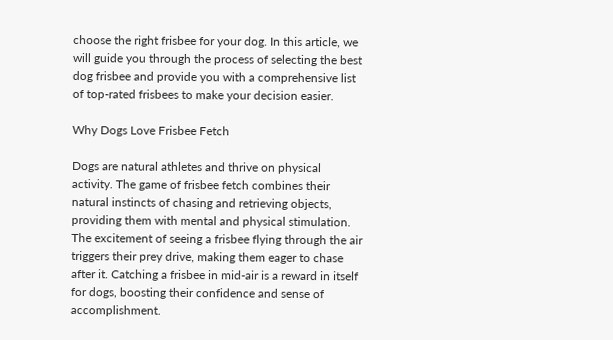choose the right frisbee for your dog. In this article, we will guide you through the process of selecting the best dog frisbee and provide you with a comprehensive list of top-rated frisbees to make your decision easier.

Why Dogs Love Frisbee Fetch

Dogs are natural athletes and thrive on physical activity. The game of frisbee fetch combines their natural instincts of chasing and retrieving objects, providing them with mental and physical stimulation. The excitement of seeing a frisbee flying through the air triggers their prey drive, making them eager to chase after it. Catching a frisbee in mid-air is a reward in itself for dogs, boosting their confidence and sense of accomplishment.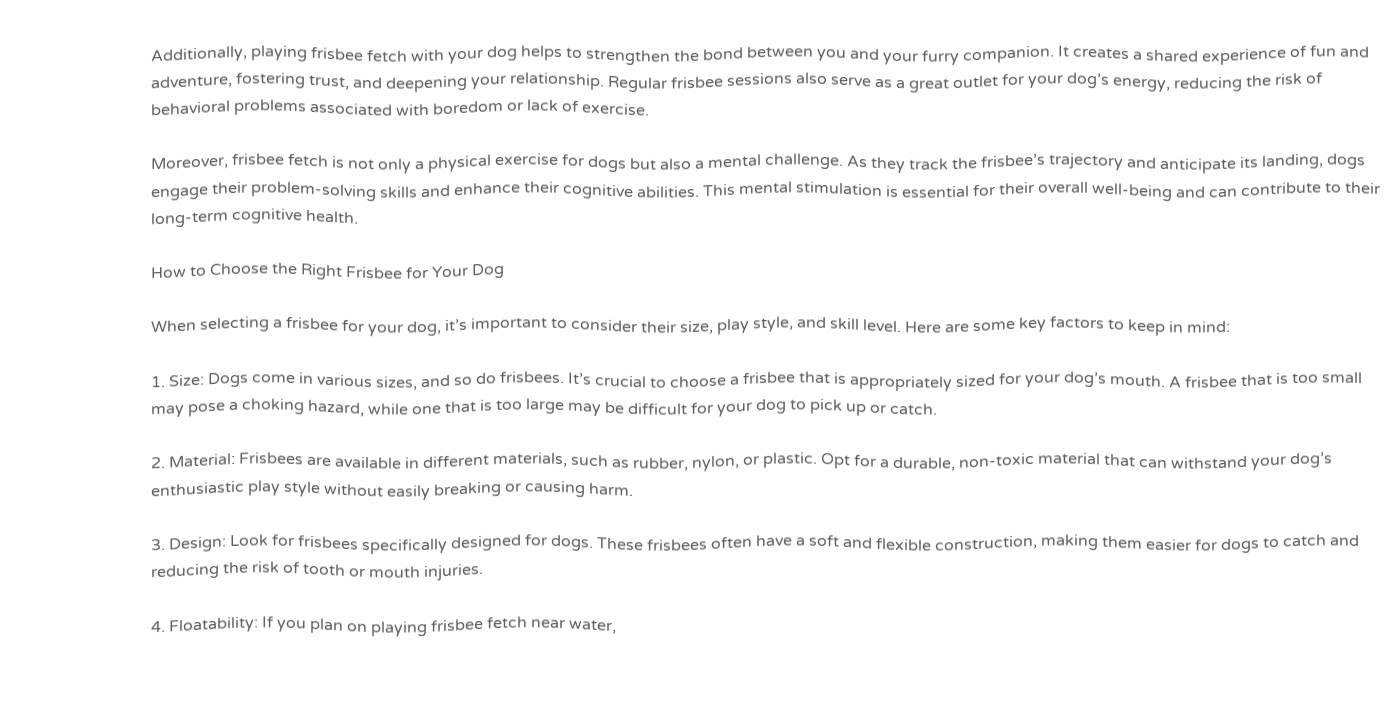Additionally, playing frisbee fetch with your dog helps to strengthen the bond between you and your furry companion. It creates a shared experience of fun and adventure, fostering trust, and deepening your relationship. Regular frisbee sessions also serve as a great outlet for your dog’s energy, reducing the risk of behavioral problems associated with boredom or lack of exercise.

Moreover, frisbee fetch is not only a physical exercise for dogs but also a mental challenge. As they track the frisbee’s trajectory and anticipate its landing, dogs engage their problem-solving skills and enhance their cognitive abilities. This mental stimulation is essential for their overall well-being and can contribute to their long-term cognitive health.

How to Choose the Right Frisbee for Your Dog

When selecting a frisbee for your dog, it’s important to consider their size, play style, and skill level. Here are some key factors to keep in mind:

1. Size: Dogs come in various sizes, and so do frisbees. It’s crucial to choose a frisbee that is appropriately sized for your dog’s mouth. A frisbee that is too small may pose a choking hazard, while one that is too large may be difficult for your dog to pick up or catch.

2. Material: Frisbees are available in different materials, such as rubber, nylon, or plastic. Opt for a durable, non-toxic material that can withstand your dog’s enthusiastic play style without easily breaking or causing harm.

3. Design: Look for frisbees specifically designed for dogs. These frisbees often have a soft and flexible construction, making them easier for dogs to catch and reducing the risk of tooth or mouth injuries.

4. Floatability: If you plan on playing frisbee fetch near water,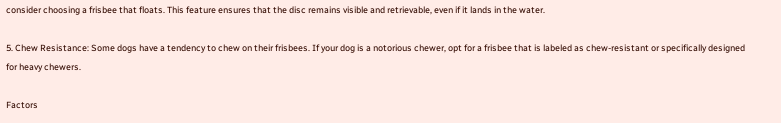consider choosing a frisbee that floats. This feature ensures that the disc remains visible and retrievable, even if it lands in the water.

5. Chew Resistance: Some dogs have a tendency to chew on their frisbees. If your dog is a notorious chewer, opt for a frisbee that is labeled as chew-resistant or specifically designed for heavy chewers.

Factors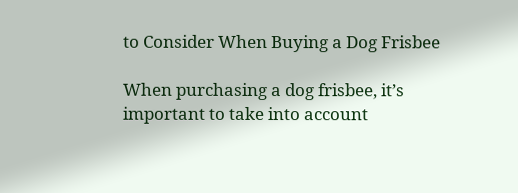to Consider When Buying a Dog Frisbee

When purchasing a dog frisbee, it’s important to take into account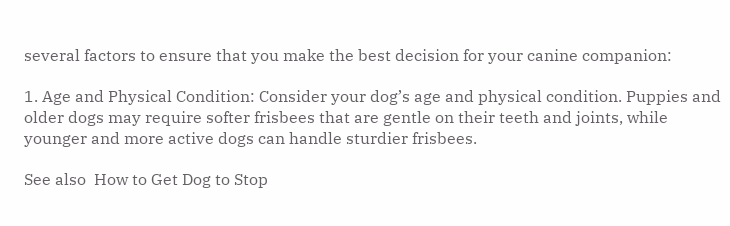several factors to ensure that you make the best decision for your canine companion:

1. Age and Physical Condition: Consider your dog’s age and physical condition. Puppies and older dogs may require softer frisbees that are gentle on their teeth and joints, while younger and more active dogs can handle sturdier frisbees.

See also  How to Get Dog to Stop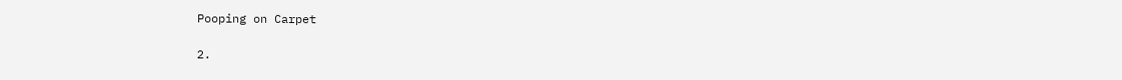Pooping on Carpet

2.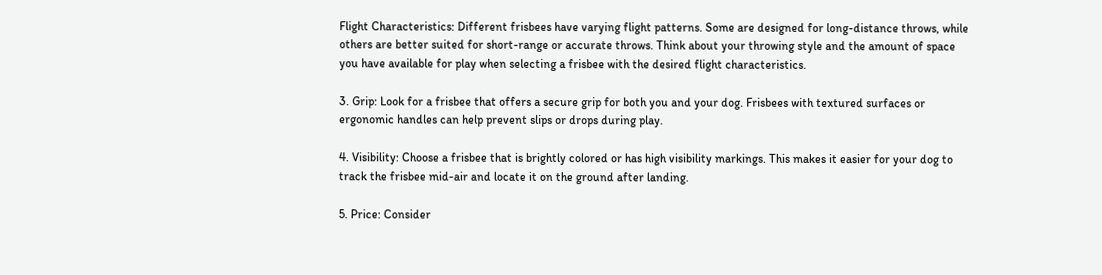Flight Characteristics: Different frisbees have varying flight patterns. Some are designed for long-distance throws, while others are better suited for short-range or accurate throws. Think about your throwing style and the amount of space you have available for play when selecting a frisbee with the desired flight characteristics.

3. Grip: Look for a frisbee that offers a secure grip for both you and your dog. Frisbees with textured surfaces or ergonomic handles can help prevent slips or drops during play.

4. Visibility: Choose a frisbee that is brightly colored or has high visibility markings. This makes it easier for your dog to track the frisbee mid-air and locate it on the ground after landing.

5. Price: Consider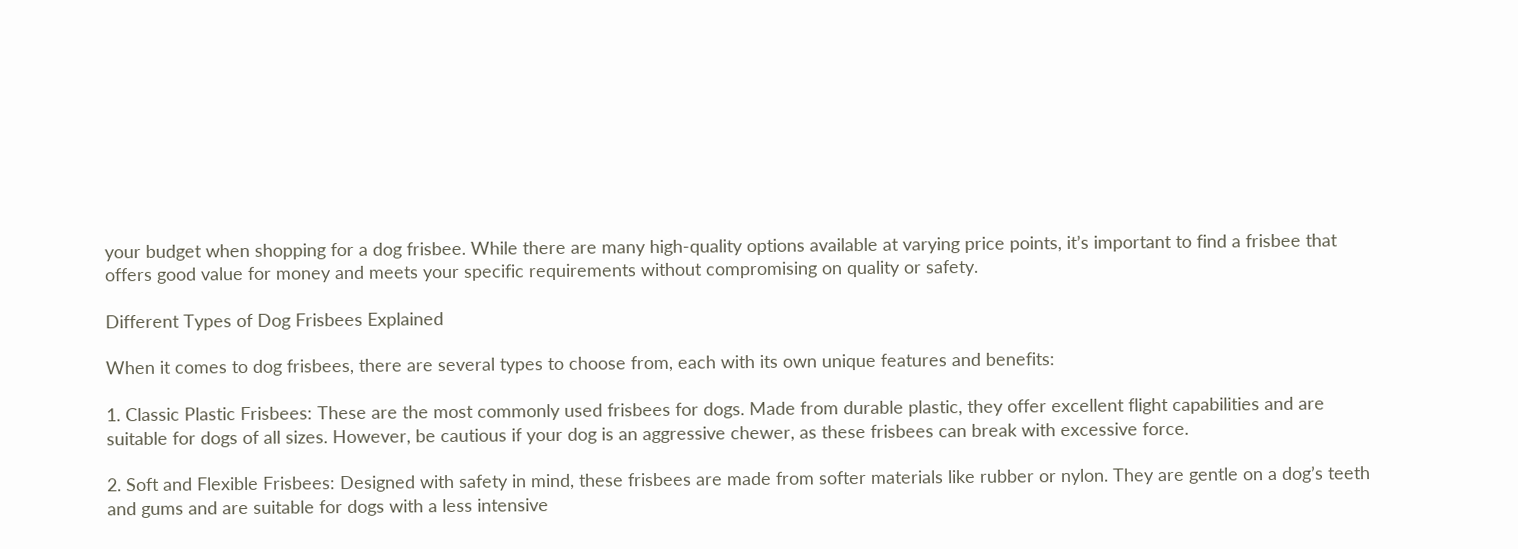your budget when shopping for a dog frisbee. While there are many high-quality options available at varying price points, it’s important to find a frisbee that offers good value for money and meets your specific requirements without compromising on quality or safety.

Different Types of Dog Frisbees Explained

When it comes to dog frisbees, there are several types to choose from, each with its own unique features and benefits:

1. Classic Plastic Frisbees: These are the most commonly used frisbees for dogs. Made from durable plastic, they offer excellent flight capabilities and are suitable for dogs of all sizes. However, be cautious if your dog is an aggressive chewer, as these frisbees can break with excessive force.

2. Soft and Flexible Frisbees: Designed with safety in mind, these frisbees are made from softer materials like rubber or nylon. They are gentle on a dog’s teeth and gums and are suitable for dogs with a less intensive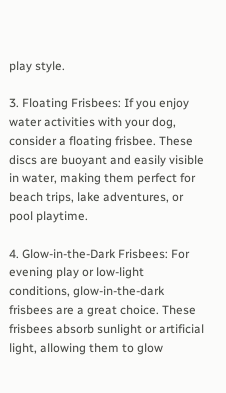play style.

3. Floating Frisbees: If you enjoy water activities with your dog, consider a floating frisbee. These discs are buoyant and easily visible in water, making them perfect for beach trips, lake adventures, or pool playtime.

4. Glow-in-the-Dark Frisbees: For evening play or low-light conditions, glow-in-the-dark frisbees are a great choice. These frisbees absorb sunlight or artificial light, allowing them to glow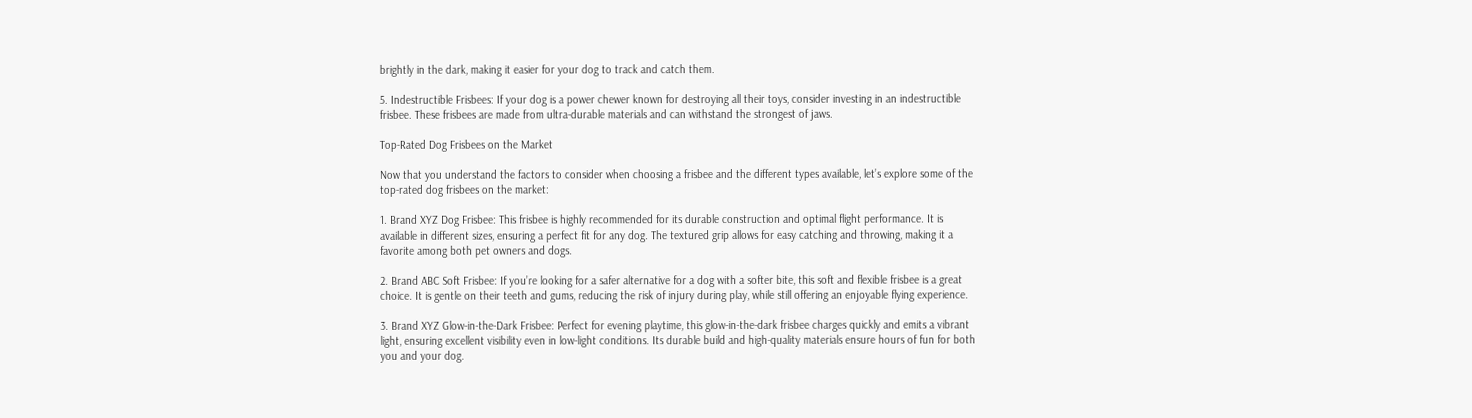brightly in the dark, making it easier for your dog to track and catch them.

5. Indestructible Frisbees: If your dog is a power chewer known for destroying all their toys, consider investing in an indestructible frisbee. These frisbees are made from ultra-durable materials and can withstand the strongest of jaws.

Top-Rated Dog Frisbees on the Market

Now that you understand the factors to consider when choosing a frisbee and the different types available, let’s explore some of the top-rated dog frisbees on the market:

1. Brand XYZ Dog Frisbee: This frisbee is highly recommended for its durable construction and optimal flight performance. It is available in different sizes, ensuring a perfect fit for any dog. The textured grip allows for easy catching and throwing, making it a favorite among both pet owners and dogs.

2. Brand ABC Soft Frisbee: If you’re looking for a safer alternative for a dog with a softer bite, this soft and flexible frisbee is a great choice. It is gentle on their teeth and gums, reducing the risk of injury during play, while still offering an enjoyable flying experience.

3. Brand XYZ Glow-in-the-Dark Frisbee: Perfect for evening playtime, this glow-in-the-dark frisbee charges quickly and emits a vibrant light, ensuring excellent visibility even in low-light conditions. Its durable build and high-quality materials ensure hours of fun for both you and your dog.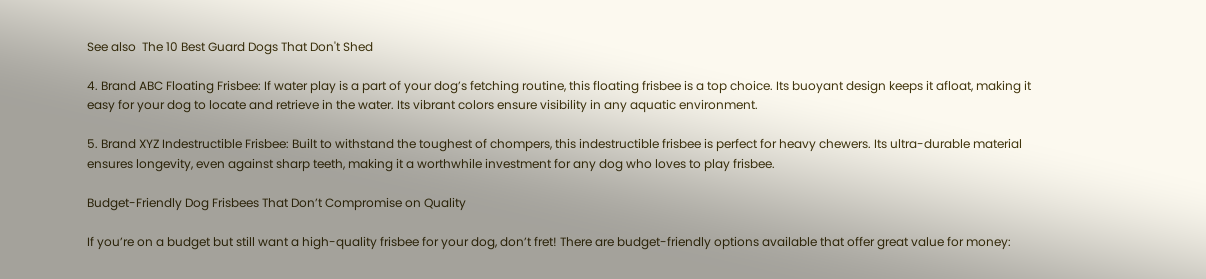See also  The 10 Best Guard Dogs That Don't Shed

4. Brand ABC Floating Frisbee: If water play is a part of your dog’s fetching routine, this floating frisbee is a top choice. Its buoyant design keeps it afloat, making it easy for your dog to locate and retrieve in the water. Its vibrant colors ensure visibility in any aquatic environment.

5. Brand XYZ Indestructible Frisbee: Built to withstand the toughest of chompers, this indestructible frisbee is perfect for heavy chewers. Its ultra-durable material ensures longevity, even against sharp teeth, making it a worthwhile investment for any dog who loves to play frisbee.

Budget-Friendly Dog Frisbees That Don’t Compromise on Quality

If you’re on a budget but still want a high-quality frisbee for your dog, don’t fret! There are budget-friendly options available that offer great value for money: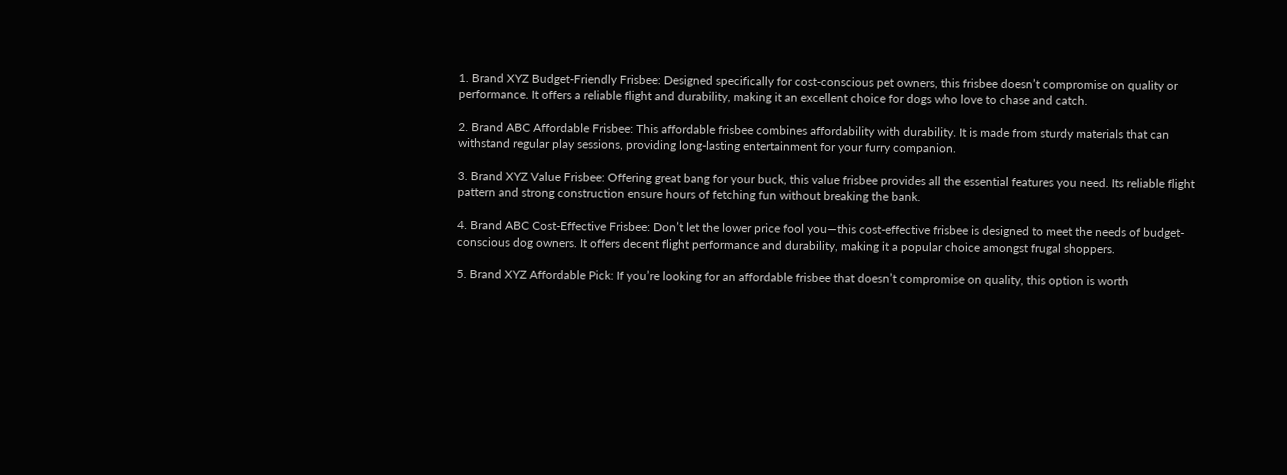1. Brand XYZ Budget-Friendly Frisbee: Designed specifically for cost-conscious pet owners, this frisbee doesn’t compromise on quality or performance. It offers a reliable flight and durability, making it an excellent choice for dogs who love to chase and catch.

2. Brand ABC Affordable Frisbee: This affordable frisbee combines affordability with durability. It is made from sturdy materials that can withstand regular play sessions, providing long-lasting entertainment for your furry companion.

3. Brand XYZ Value Frisbee: Offering great bang for your buck, this value frisbee provides all the essential features you need. Its reliable flight pattern and strong construction ensure hours of fetching fun without breaking the bank.

4. Brand ABC Cost-Effective Frisbee: Don’t let the lower price fool you—this cost-effective frisbee is designed to meet the needs of budget-conscious dog owners. It offers decent flight performance and durability, making it a popular choice amongst frugal shoppers.

5. Brand XYZ Affordable Pick: If you’re looking for an affordable frisbee that doesn’t compromise on quality, this option is worth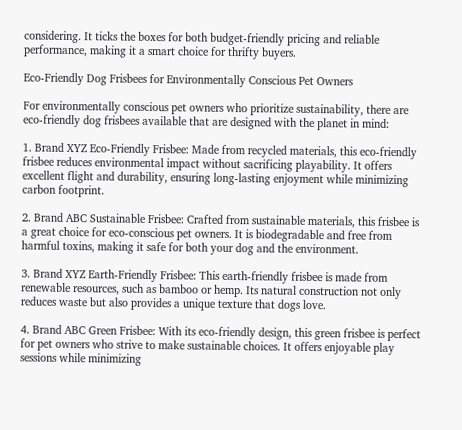considering. It ticks the boxes for both budget-friendly pricing and reliable performance, making it a smart choice for thrifty buyers.

Eco-Friendly Dog Frisbees for Environmentally Conscious Pet Owners

For environmentally conscious pet owners who prioritize sustainability, there are eco-friendly dog frisbees available that are designed with the planet in mind:

1. Brand XYZ Eco-Friendly Frisbee: Made from recycled materials, this eco-friendly frisbee reduces environmental impact without sacrificing playability. It offers excellent flight and durability, ensuring long-lasting enjoyment while minimizing carbon footprint.

2. Brand ABC Sustainable Frisbee: Crafted from sustainable materials, this frisbee is a great choice for eco-conscious pet owners. It is biodegradable and free from harmful toxins, making it safe for both your dog and the environment.

3. Brand XYZ Earth-Friendly Frisbee: This earth-friendly frisbee is made from renewable resources, such as bamboo or hemp. Its natural construction not only reduces waste but also provides a unique texture that dogs love.

4. Brand ABC Green Frisbee: With its eco-friendly design, this green frisbee is perfect for pet owners who strive to make sustainable choices. It offers enjoyable play sessions while minimizing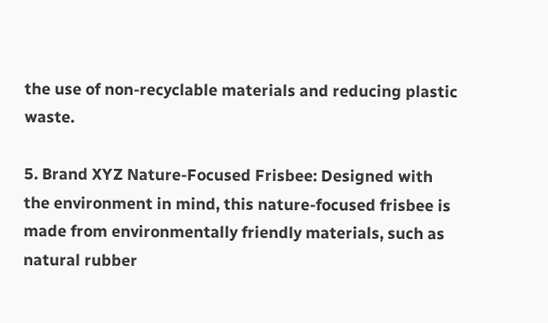the use of non-recyclable materials and reducing plastic waste.

5. Brand XYZ Nature-Focused Frisbee: Designed with the environment in mind, this nature-focused frisbee is made from environmentally friendly materials, such as natural rubber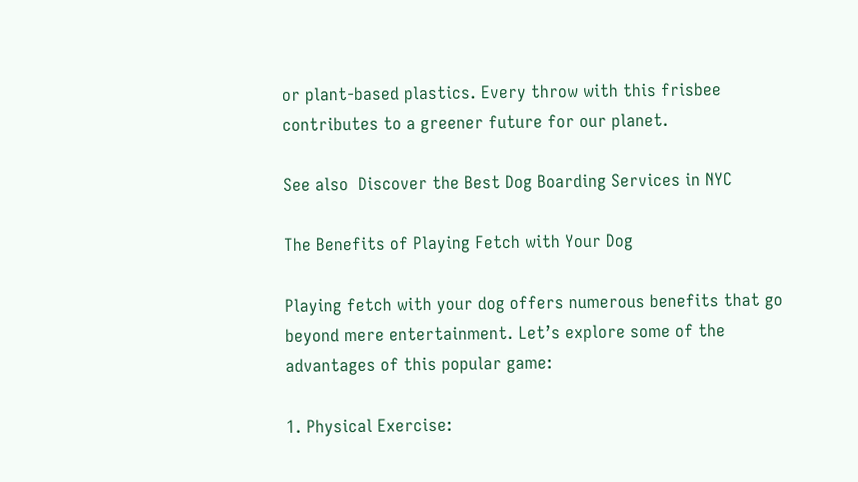or plant-based plastics. Every throw with this frisbee contributes to a greener future for our planet.

See also  Discover the Best Dog Boarding Services in NYC

The Benefits of Playing Fetch with Your Dog

Playing fetch with your dog offers numerous benefits that go beyond mere entertainment. Let’s explore some of the advantages of this popular game:

1. Physical Exercise: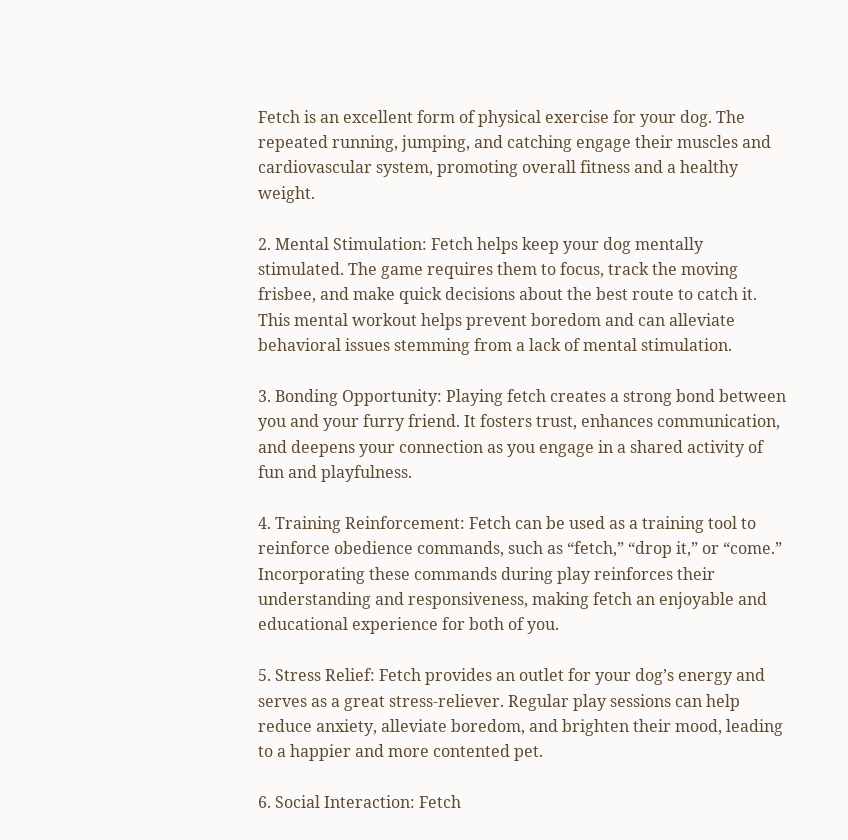Fetch is an excellent form of physical exercise for your dog. The repeated running, jumping, and catching engage their muscles and cardiovascular system, promoting overall fitness and a healthy weight.

2. Mental Stimulation: Fetch helps keep your dog mentally stimulated. The game requires them to focus, track the moving frisbee, and make quick decisions about the best route to catch it. This mental workout helps prevent boredom and can alleviate behavioral issues stemming from a lack of mental stimulation.

3. Bonding Opportunity: Playing fetch creates a strong bond between you and your furry friend. It fosters trust, enhances communication, and deepens your connection as you engage in a shared activity of fun and playfulness.

4. Training Reinforcement: Fetch can be used as a training tool to reinforce obedience commands, such as “fetch,” “drop it,” or “come.” Incorporating these commands during play reinforces their understanding and responsiveness, making fetch an enjoyable and educational experience for both of you.

5. Stress Relief: Fetch provides an outlet for your dog’s energy and serves as a great stress-reliever. Regular play sessions can help reduce anxiety, alleviate boredom, and brighten their mood, leading to a happier and more contented pet.

6. Social Interaction: Fetch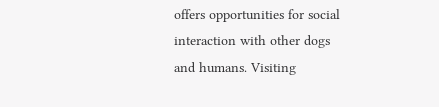offers opportunities for social interaction with other dogs and humans. Visiting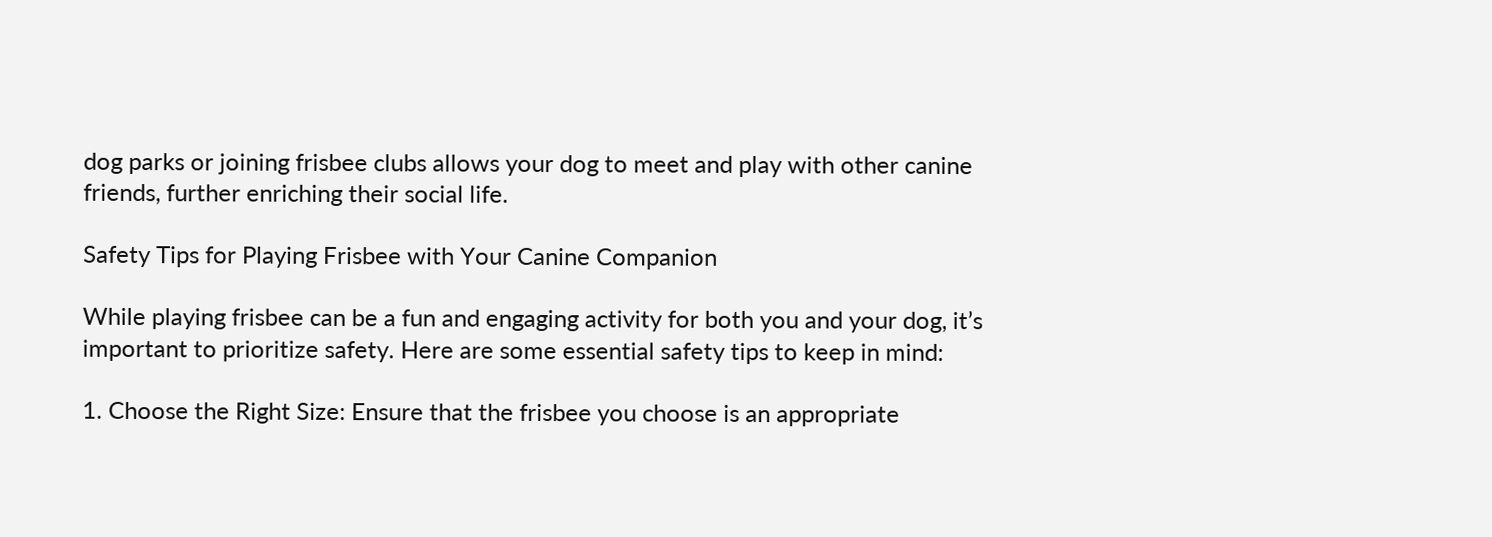dog parks or joining frisbee clubs allows your dog to meet and play with other canine friends, further enriching their social life.

Safety Tips for Playing Frisbee with Your Canine Companion

While playing frisbee can be a fun and engaging activity for both you and your dog, it’s important to prioritize safety. Here are some essential safety tips to keep in mind:

1. Choose the Right Size: Ensure that the frisbee you choose is an appropriate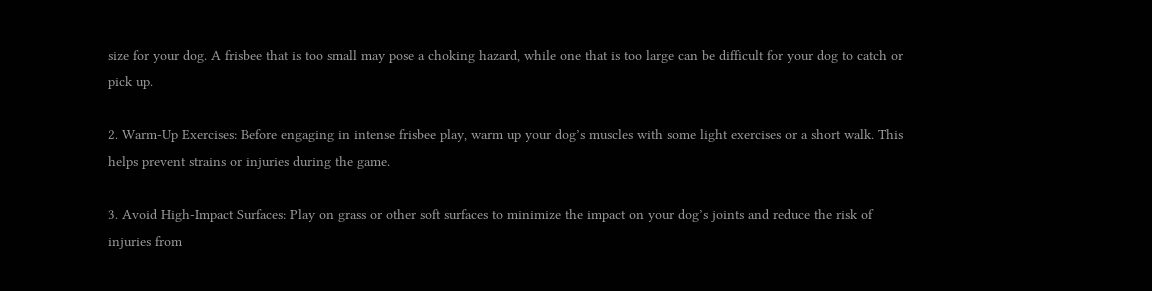size for your dog. A frisbee that is too small may pose a choking hazard, while one that is too large can be difficult for your dog to catch or pick up.

2. Warm-Up Exercises: Before engaging in intense frisbee play, warm up your dog’s muscles with some light exercises or a short walk. This helps prevent strains or injuries during the game.

3. Avoid High-Impact Surfaces: Play on grass or other soft surfaces to minimize the impact on your dog’s joints and reduce the risk of injuries from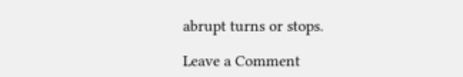abrupt turns or stops.

Leave a Comment